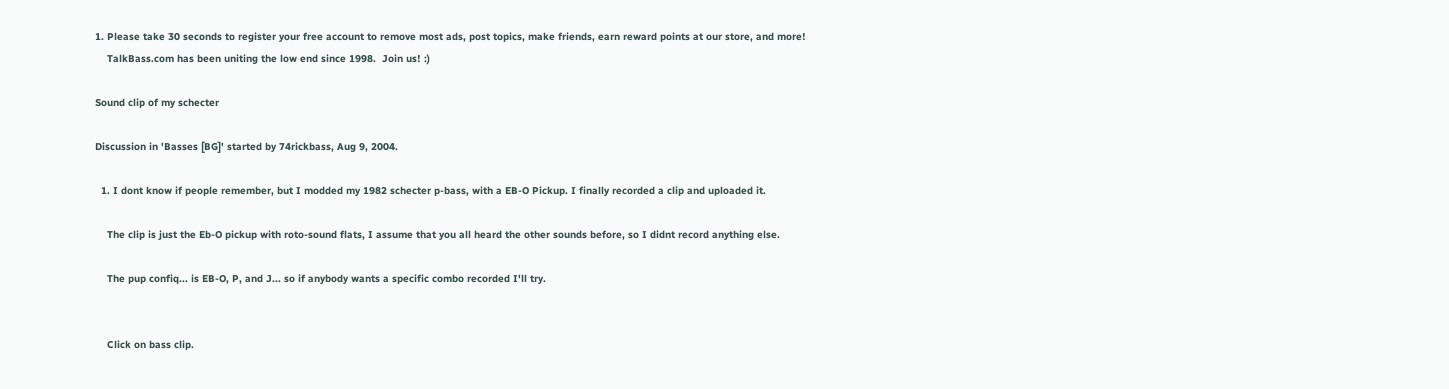1. Please take 30 seconds to register your free account to remove most ads, post topics, make friends, earn reward points at our store, and more!
    TalkBass.com has been uniting the low end since 1998.  Join us! :)

Sound clip of my schecter

Discussion in 'Basses [BG]' started by 74rickbass, Aug 9, 2004.

  1. I dont know if people remember, but I modded my 1982 schecter p-bass, with a EB-O Pickup. I finally recorded a clip and uploaded it.

    The clip is just the Eb-O pickup with roto-sound flats, I assume that you all heard the other sounds before, so I didnt record anything else.

    The pup confiq... is EB-O, P, and J... so if anybody wants a specific combo recorded I'll try.


    Click on bass clip.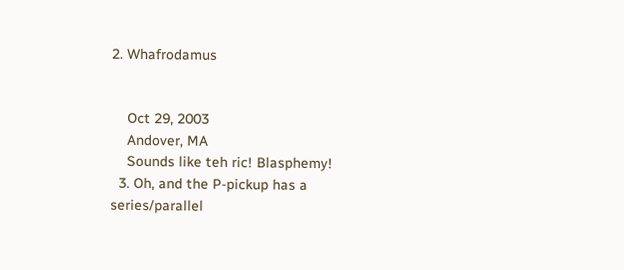2. Whafrodamus


    Oct 29, 2003
    Andover, MA
    Sounds like teh ric! Blasphemy!
  3. Oh, and the P-pickup has a series/parallel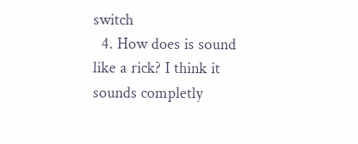switch
  4. How does is sound like a rick? I think it sounds completly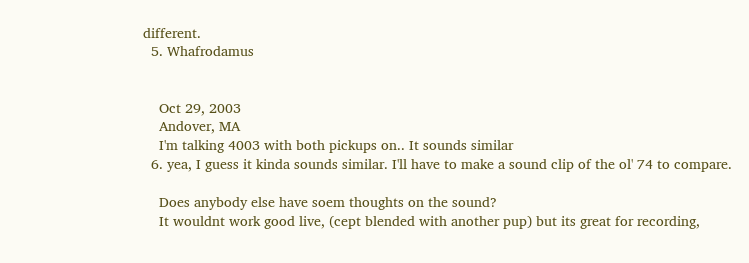different.
  5. Whafrodamus


    Oct 29, 2003
    Andover, MA
    I'm talking 4003 with both pickups on.. It sounds similar
  6. yea, I guess it kinda sounds similar. I'll have to make a sound clip of the ol' 74 to compare.

    Does anybody else have soem thoughts on the sound?
    It wouldnt work good live, (cept blended with another pup) but its great for recording,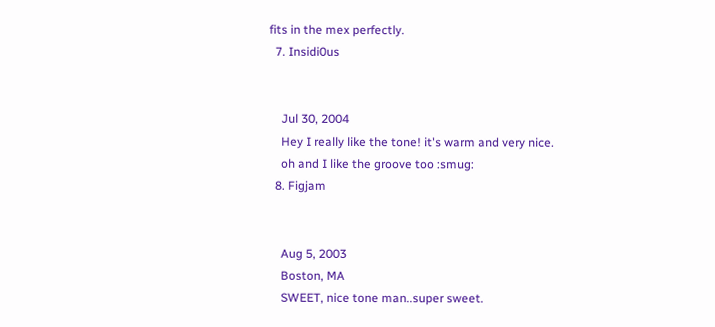fits in the mex perfectly.
  7. Insidi0us


    Jul 30, 2004
    Hey I really like the tone! it's warm and very nice.
    oh and I like the groove too :smug:
  8. Figjam


    Aug 5, 2003
    Boston, MA
    SWEET, nice tone man..super sweet.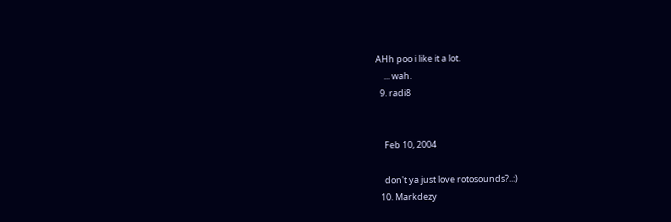AHh poo i like it a lot.
    ... wah.
  9. radi8


    Feb 10, 2004

    don't ya just love rotosounds?..:)
  10. Markdezy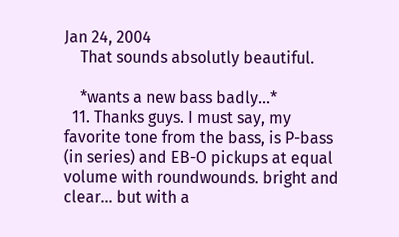Jan 24, 2004
    That sounds absolutly beautiful.

    *wants a new bass badly...*
  11. Thanks guys. I must say, my favorite tone from the bass, is P-bass (in series) and EB-O pickups at equal volume with roundwounds. bright and clear... but with a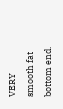VERY smooth fat bottom end.